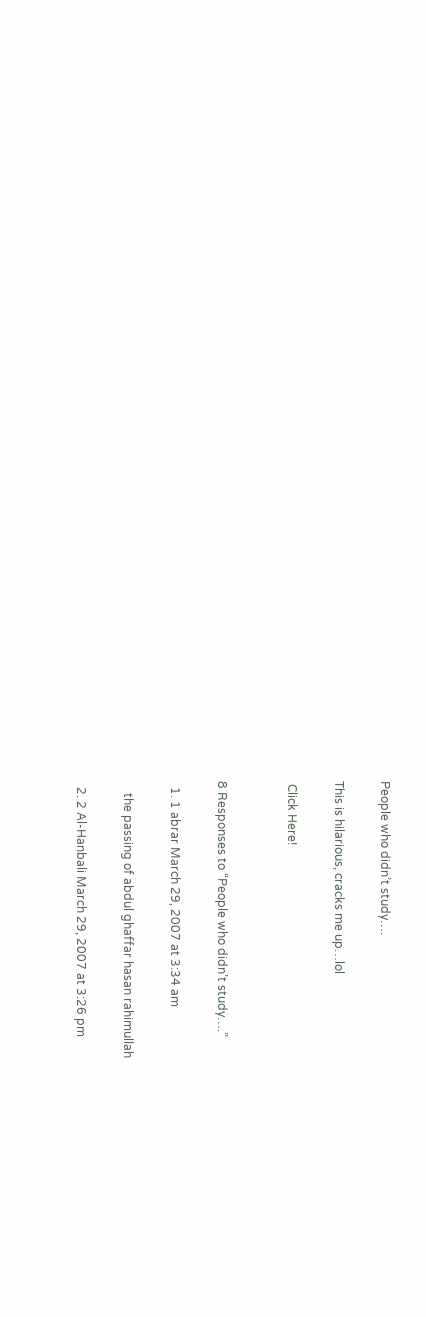People who didn’t study….

This is hilarious, cracks me up…lol

 Click Here!


8 Responses to “People who didn’t study….”

  1. 1 abrar March 29, 2007 at 3:34 am

    the passing of abdul ghaffar hasan rahimullah

  2. 2 Al-Hanbali March 29, 2007 at 3:26 pm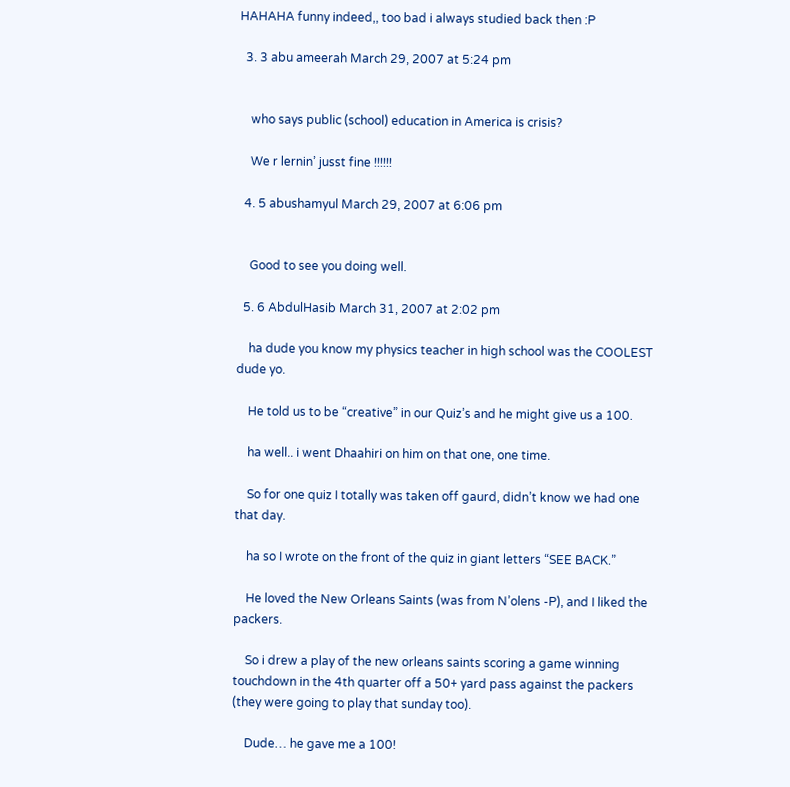HAHAHA funny indeed,, too bad i always studied back then :P

  3. 3 abu ameerah March 29, 2007 at 5:24 pm


    who says public (school) education in America is crisis?

    We r lernin’ jusst fine !!!!!!

  4. 5 abushamyul March 29, 2007 at 6:06 pm


    Good to see you doing well.

  5. 6 AbdulHasib March 31, 2007 at 2:02 pm

    ha dude you know my physics teacher in high school was the COOLEST dude yo.

    He told us to be “creative” in our Quiz’s and he might give us a 100.

    ha well.. i went Dhaahiri on him on that one, one time.

    So for one quiz I totally was taken off gaurd, didn’t know we had one that day.

    ha so I wrote on the front of the quiz in giant letters “SEE BACK.”

    He loved the New Orleans Saints (was from N’olens -P), and I liked the packers.

    So i drew a play of the new orleans saints scoring a game winning touchdown in the 4th quarter off a 50+ yard pass against the packers (they were going to play that sunday too).

    Dude… he gave me a 100!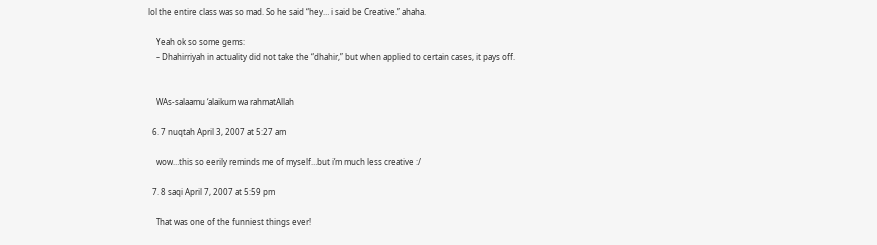lol the entire class was so mad. So he said “hey… i said be Creative.” ahaha.

    Yeah ok so some gems:
    – Dhahirriyah in actuality did not take the “dhahir,” but when applied to certain cases, it pays off.


    WAs-salaamu ‘alaikum wa rahmatAllah

  6. 7 nuqtah April 3, 2007 at 5:27 am

    wow…this so eerily reminds me of myself…but i’m much less creative :/

  7. 8 saqi April 7, 2007 at 5:59 pm

    That was one of the funniest things ever!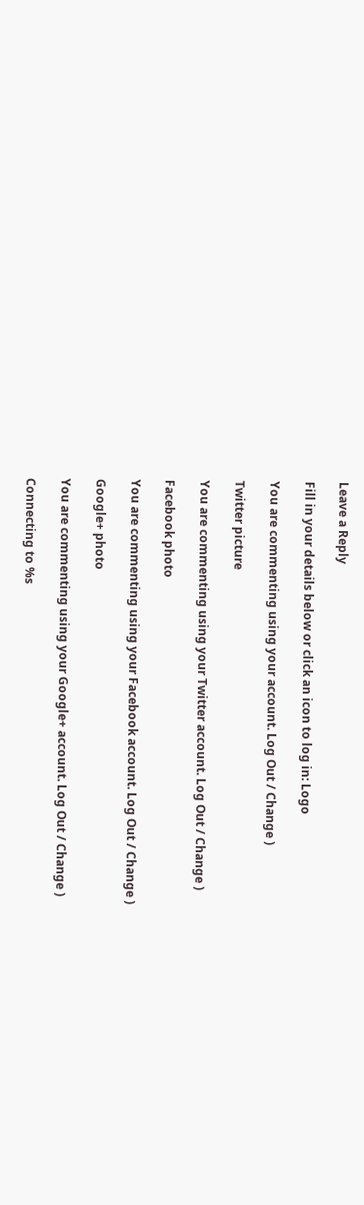Leave a Reply

Fill in your details below or click an icon to log in: Logo

You are commenting using your account. Log Out / Change )

Twitter picture

You are commenting using your Twitter account. Log Out / Change )

Facebook photo

You are commenting using your Facebook account. Log Out / Change )

Google+ photo

You are commenting using your Google+ account. Log Out / Change )

Connecting to %s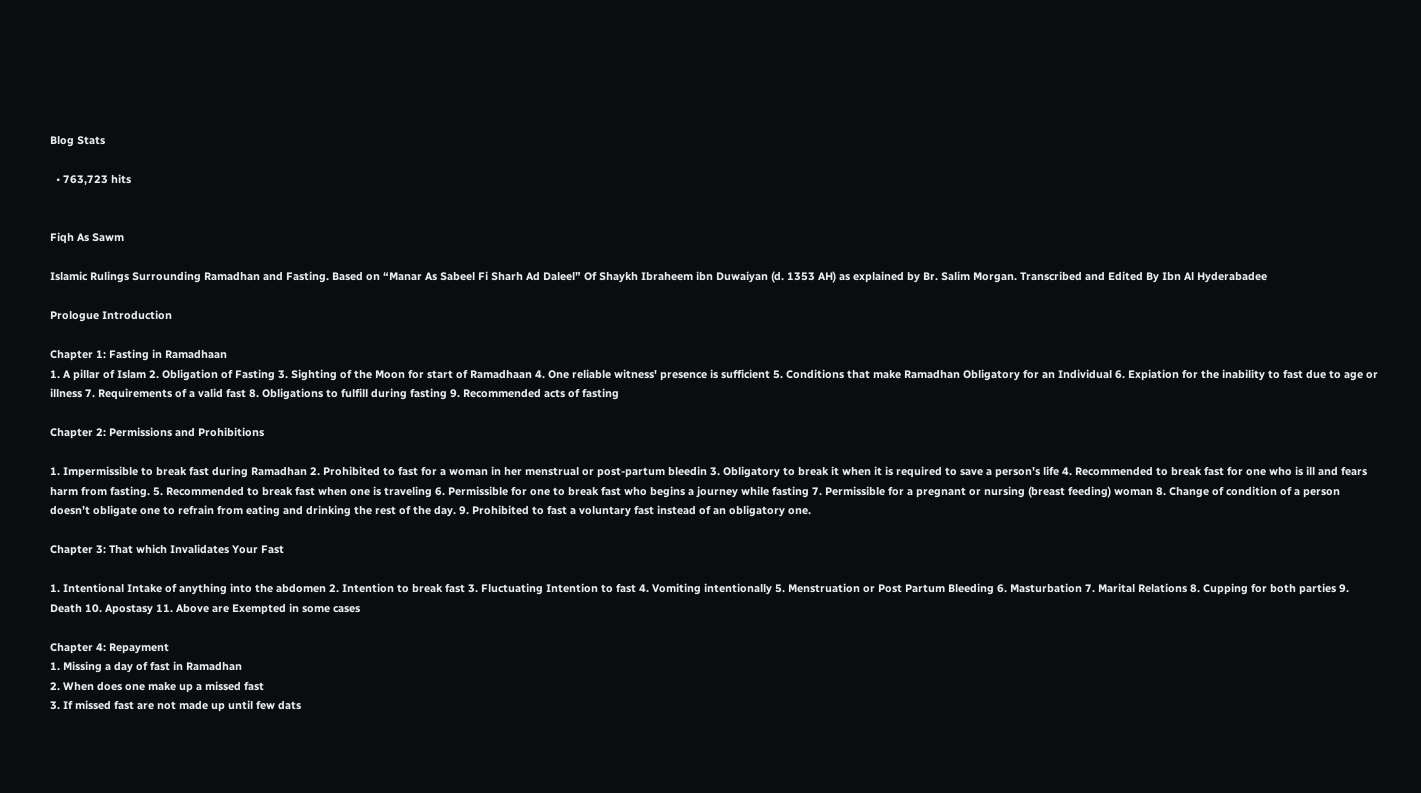Blog Stats

  • 763,723 hits


Fiqh As Sawm

Islamic Rulings Surrounding Ramadhan and Fasting. Based on “Manar As Sabeel Fi Sharh Ad Daleel” Of Shaykh Ibraheem ibn Duwaiyan (d. 1353 AH) as explained by Br. Salim Morgan. Transcribed and Edited By Ibn Al Hyderabadee

Prologue Introduction

Chapter 1: Fasting in Ramadhaan
1. A pillar of Islam 2. Obligation of Fasting 3. Sighting of the Moon for start of Ramadhaan 4. One reliable witness' presence is sufficient 5. Conditions that make Ramadhan Obligatory for an Individual 6. Expiation for the inability to fast due to age or illness 7. Requirements of a valid fast 8. Obligations to fulfill during fasting 9. Recommended acts of fasting

Chapter 2: Permissions and Prohibitions

1. Impermissible to break fast during Ramadhan 2. Prohibited to fast for a woman in her menstrual or post-partum bleedin 3. Obligatory to break it when it is required to save a person’s life 4. Recommended to break fast for one who is ill and fears harm from fasting. 5. Recommended to break fast when one is traveling 6. Permissible for one to break fast who begins a journey while fasting 7. Permissible for a pregnant or nursing (breast feeding) woman 8. Change of condition of a person doesn’t obligate one to refrain from eating and drinking the rest of the day. 9. Prohibited to fast a voluntary fast instead of an obligatory one.

Chapter 3: That which Invalidates Your Fast

1. Intentional Intake of anything into the abdomen 2. Intention to break fast 3. Fluctuating Intention to fast 4. Vomiting intentionally 5. Menstruation or Post Partum Bleeding 6. Masturbation 7. Marital Relations 8. Cupping for both parties 9. Death 10. Apostasy 11. Above are Exempted in some cases

Chapter 4: Repayment
1. Missing a day of fast in Ramadhan
2. When does one make up a missed fast
3. If missed fast are not made up until few dats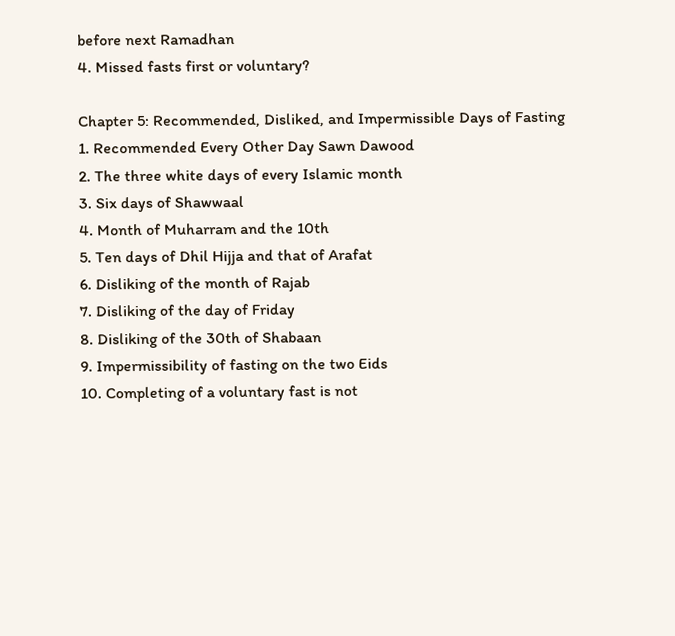before next Ramadhan
4. Missed fasts first or voluntary?

Chapter 5: Recommended, Disliked, and Impermissible Days of Fasting
1. Recommended Every Other Day Sawn Dawood
2. The three white days of every Islamic month
3. Six days of Shawwaal
4. Month of Muharram and the 10th
5. Ten days of Dhil Hijja and that of Arafat
6. Disliking of the month of Rajab
7. Disliking of the day of Friday
8. Disliking of the 30th of Shabaan
9. Impermissibility of fasting on the two Eids
10. Completing of a voluntary fast is not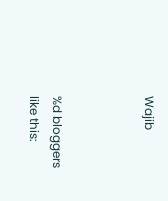Wajib



%d bloggers like this: